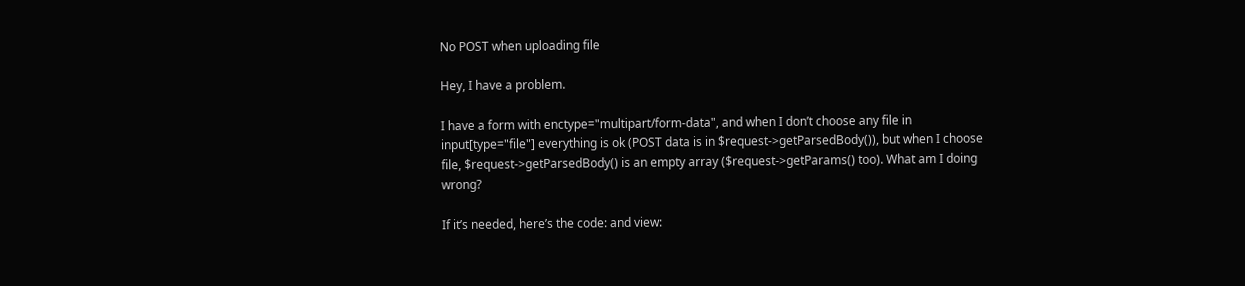No POST when uploading file

Hey, I have a problem.

I have a form with enctype="multipart/form-data", and when I don’t choose any file in input[type="file"] everything is ok (POST data is in $request->getParsedBody()), but when I choose file, $request->getParsedBody() is an empty array ($request->getParams() too). What am I doing wrong?

If it’s needed, here’s the code: and view: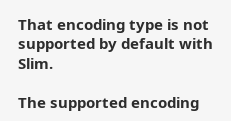That encoding type is not supported by default with Slim.

The supported encoding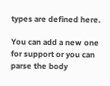types are defined here.

You can add a new one for support or you can parse the body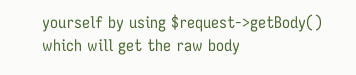yourself by using $request->getBody() which will get the raw body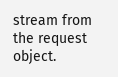stream from the request object.